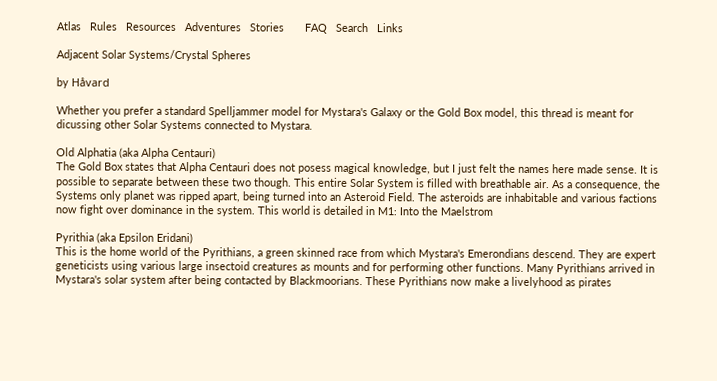Atlas   Rules   Resources   Adventures   Stories       FAQ   Search   Links

Adjacent Solar Systems/Crystal Spheres

by Håvard

Whether you prefer a standard Spelljammer model for Mystara's Galaxy or the Gold Box model, this thread is meant for dicussing other Solar Systems connected to Mystara.

Old Alphatia (aka Alpha Centauri)
The Gold Box states that Alpha Centauri does not posess magical knowledge, but I just felt the names here made sense. It is possible to separate between these two though. This entire Solar System is filled with breathable air. As a consequence, the Systems only planet was ripped apart, being turned into an Asteroid Field. The asteroids are inhabitable and various factions now fight over dominance in the system. This world is detailed in M1: Into the Maelstrom

Pyrithia (aka Epsilon Eridani)
This is the home world of the Pyrithians, a green skinned race from which Mystara's Emerondians descend. They are expert geneticists using various large insectoid creatures as mounts and for performing other functions. Many Pyrithians arrived in Mystara's solar system after being contacted by Blackmoorians. These Pyrithians now make a livelyhood as pirates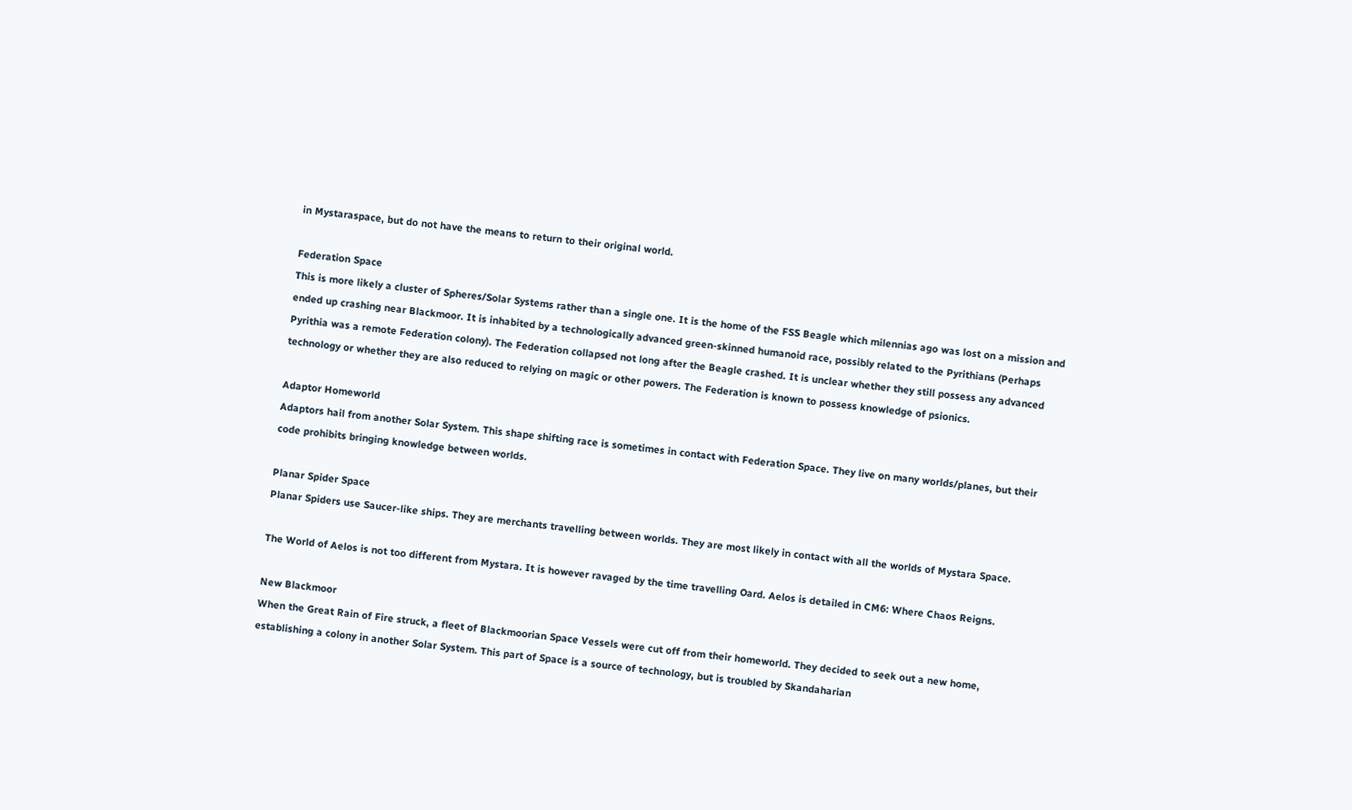in Mystaraspace, but do not have the means to return to their original world.

Federation Space
This is more likely a cluster of Spheres/Solar Systems rather than a single one. It is the home of the FSS Beagle which milennias ago was lost on a mission and ended up crashing near Blackmoor. It is inhabited by a technologically advanced green-skinned humanoid race, possibly related to the Pyrithians (Perhaps Pyrithia was a remote Federation colony). The Federation collapsed not long after the Beagle crashed. It is unclear whether they still possess any advanced technology or whether they are also reduced to relying on magic or other powers. The Federation is known to possess knowledge of psionics.

Adaptor Homeworld
Adaptors hail from another Solar System. This shape shifting race is sometimes in contact with Federation Space. They live on many worlds/planes, but their code prohibits bringing knowledge between worlds.

Planar Spider Space
Planar Spiders use Saucer-like ships. They are merchants travelling between worlds. They are most likely in contact with all the worlds of Mystara Space.

The World of Aelos is not too different from Mystara. It is however ravaged by the time travelling Oard. Aelos is detailed in CM6: Where Chaos Reigns.

New Blackmoor
When the Great Rain of Fire struck, a fleet of Blackmoorian Space Vessels were cut off from their homeworld. They decided to seek out a new home, establishing a colony in another Solar System. This part of Space is a source of technology, but is troubled by Skandaharian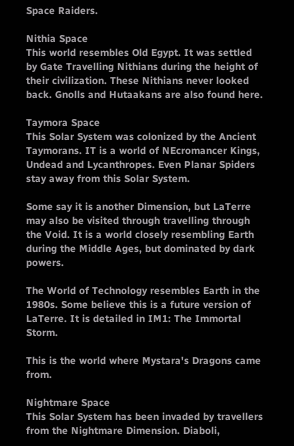Space Raiders.

Nithia Space
This world resembles Old Egypt. It was settled by Gate Travelling Nithians during the height of their civilization. These Nithians never looked back. Gnolls and Hutaakans are also found here.

Taymora Space
This Solar System was colonized by the Ancient Taymorans. IT is a world of NEcromancer Kings, Undead and Lycanthropes. Even Planar Spiders stay away from this Solar System.

Some say it is another Dimension, but LaTerre may also be visited through travelling through the Void. It is a world closely resembling Earth during the Middle Ages, but dominated by dark powers.

The World of Technology resembles Earth in the 1980s. Some believe this is a future version of LaTerre. It is detailed in IM1: The Immortal Storm.

This is the world where Mystara's Dragons came from.

Nightmare Space
This Solar System has been invaded by travellers from the Nightmare Dimension. Diaboli,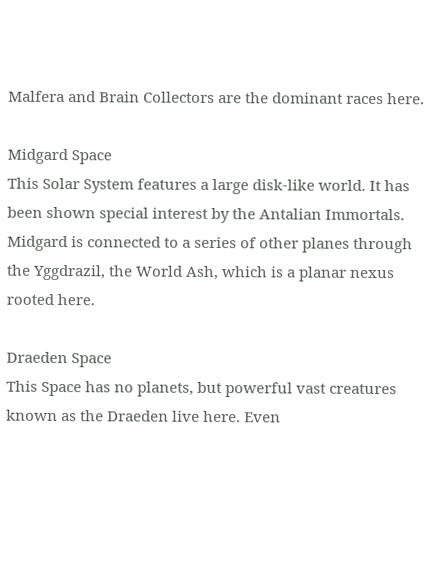Malfera and Brain Collectors are the dominant races here.

Midgard Space
This Solar System features a large disk-like world. It has been shown special interest by the Antalian Immortals. Midgard is connected to a series of other planes through the Yggdrazil, the World Ash, which is a planar nexus rooted here.

Draeden Space
This Space has no planets, but powerful vast creatures known as the Draeden live here. Even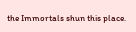the Immortals shun this place.